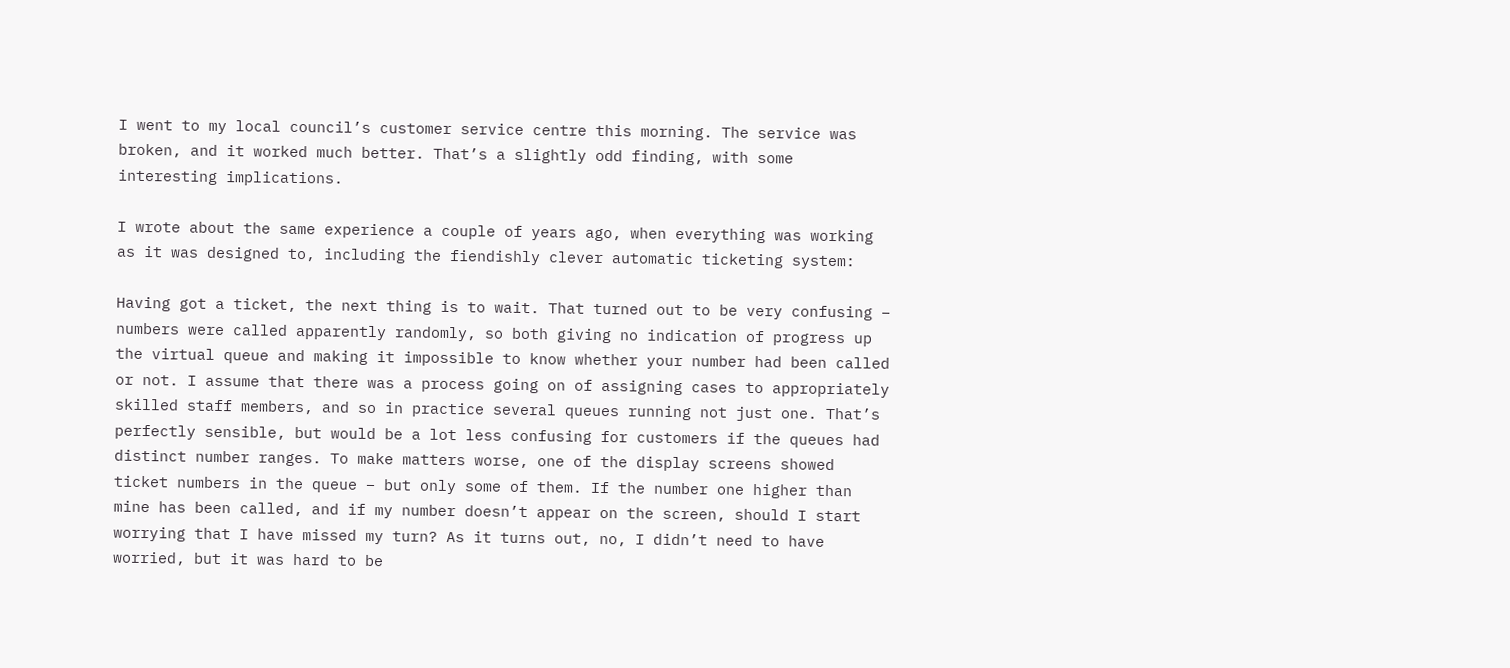I went to my local council’s customer service centre this morning. The service was broken, and it worked much better. That’s a slightly odd finding, with some interesting implications.

I wrote about the same experience a couple of years ago, when everything was working as it was designed to, including the fiendishly clever automatic ticketing system:

Having got a ticket, the next thing is to wait. That turned out to be very confusing – numbers were called apparently randomly, so both giving no indication of progress up the virtual queue and making it impossible to know whether your number had been called or not. I assume that there was a process going on of assigning cases to appropriately skilled staff members, and so in practice several queues running not just one. That’s perfectly sensible, but would be a lot less confusing for customers if the queues had distinct number ranges. To make matters worse, one of the display screens showed ticket numbers in the queue – but only some of them. If the number one higher than mine has been called, and if my number doesn’t appear on the screen, should I start worrying that I have missed my turn? As it turns out, no, I didn’t need to have worried, but it was hard to be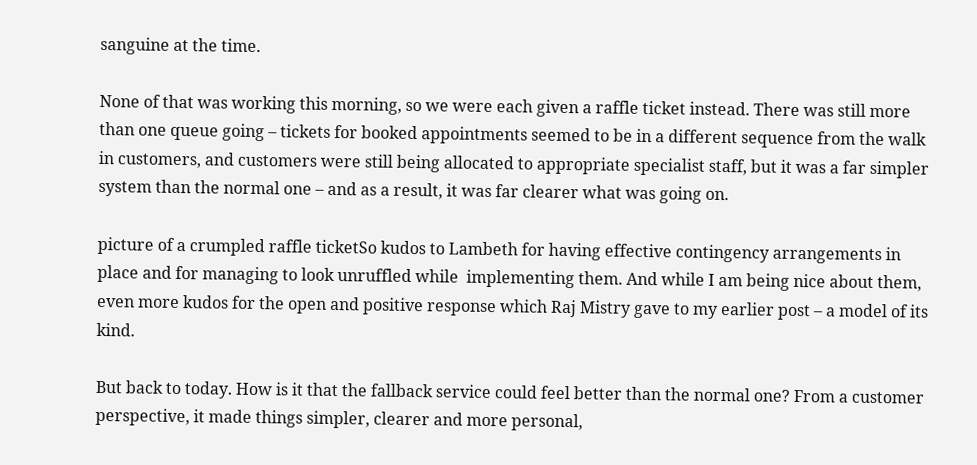sanguine at the time.

None of that was working this morning, so we were each given a raffle ticket instead. There was still more than one queue going – tickets for booked appointments seemed to be in a different sequence from the walk in customers, and customers were still being allocated to appropriate specialist staff, but it was a far simpler system than the normal one – and as a result, it was far clearer what was going on.

picture of a crumpled raffle ticketSo kudos to Lambeth for having effective contingency arrangements in place and for managing to look unruffled while  implementing them. And while I am being nice about them, even more kudos for the open and positive response which Raj Mistry gave to my earlier post – a model of its kind.

But back to today. How is it that the fallback service could feel better than the normal one? From a customer perspective, it made things simpler, clearer and more personal,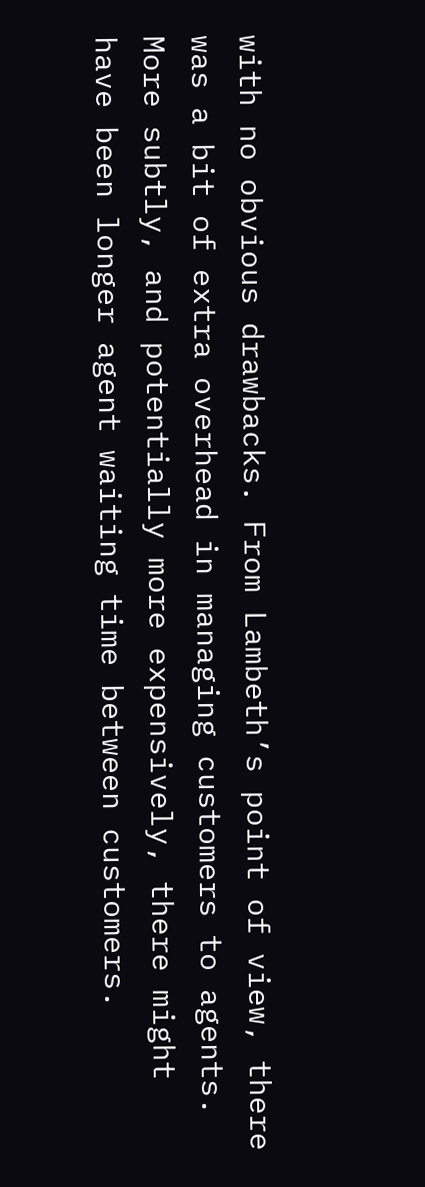with no obvious drawbacks. From Lambeth’s point of view, there was a bit of extra overhead in managing customers to agents. More subtly, and potentially more expensively, there might have been longer agent waiting time between customers.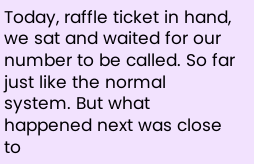Today, raffle ticket in hand, we sat and waited for our number to be called. So far just like the normal system. But what happened next was close to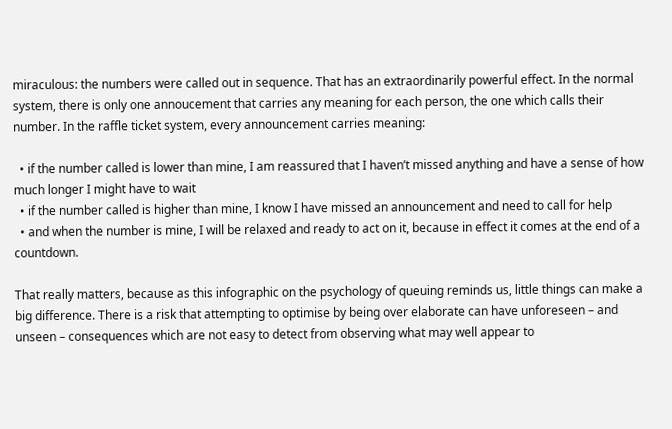miraculous: the numbers were called out in sequence. That has an extraordinarily powerful effect. In the normal system, there is only one annoucement that carries any meaning for each person, the one which calls their number. In the raffle ticket system, every announcement carries meaning:

  • if the number called is lower than mine, I am reassured that I haven’t missed anything and have a sense of how much longer I might have to wait
  • if the number called is higher than mine, I know I have missed an announcement and need to call for help
  • and when the number is mine, I will be relaxed and ready to act on it, because in effect it comes at the end of a countdown.

That really matters, because as this infographic on the psychology of queuing reminds us, little things can make a big difference. There is a risk that attempting to optimise by being over elaborate can have unforeseen – and unseen – consequences which are not easy to detect from observing what may well appear to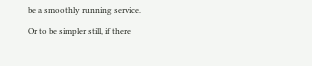be a smoothly running service.

Or to be simpler still, if there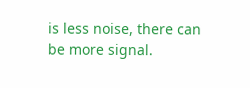is less noise, there can be more signal.